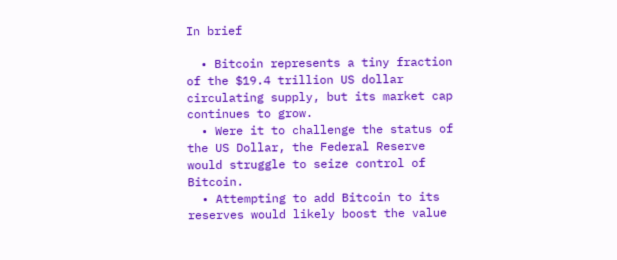In brief

  • Bitcoin represents a tiny fraction of the $19.4 trillion US dollar circulating supply, but its market cap continues to grow.
  • Were it to challenge the status of the US Dollar, the Federal Reserve would struggle to seize control of Bitcoin.
  • Attempting to add Bitcoin to its reserves would likely boost the value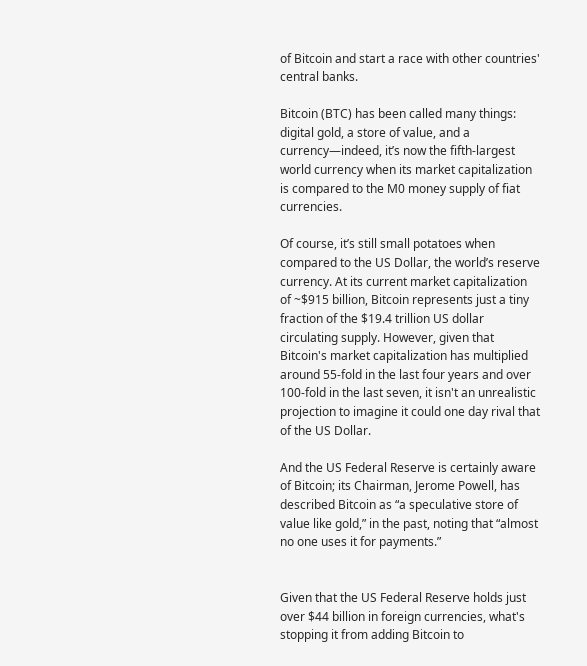of Bitcoin and start a race with other countries' central banks.

Bitcoin (BTC) has been called many things: digital gold, a store of value, and a currency—indeed, it’s now the fifth-largest world currency when its market capitalization is compared to the M0 money supply of fiat currencies.

Of course, it’s still small potatoes when compared to the US Dollar, the world’s reserve currency. At its current market capitalization of ~$915 billion, Bitcoin represents just a tiny fraction of the $19.4 trillion US dollar circulating supply. However, given that Bitcoin's market capitalization has multiplied around 55-fold in the last four years and over 100-fold in the last seven, it isn't an unrealistic projection to imagine it could one day rival that of the US Dollar.

And the US Federal Reserve is certainly aware of Bitcoin; its Chairman, Jerome Powell, has described Bitcoin as “a speculative store of value like gold,” in the past, noting that “almost no one uses it for payments.”


Given that the US Federal Reserve holds just over $44 billion in foreign currencies, what's stopping it from adding Bitcoin to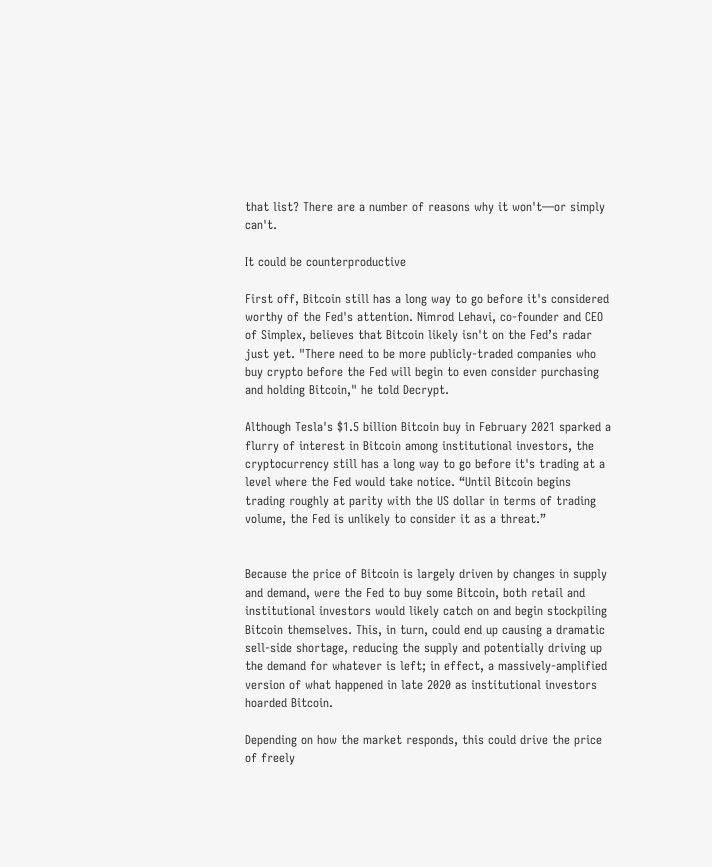that list? There are a number of reasons why it won't—or simply can't.

It could be counterproductive

First off, Bitcoin still has a long way to go before it's considered worthy of the Fed's attention. Nimrod Lehavi, co-founder and CEO of Simplex, believes that Bitcoin likely isn't on the Fed’s radar just yet. "There need to be more publicly-traded companies who buy crypto before the Fed will begin to even consider purchasing and holding Bitcoin," he told Decrypt.

Although Tesla's $1.5 billion Bitcoin buy in February 2021 sparked a flurry of interest in Bitcoin among institutional investors, the cryptocurrency still has a long way to go before it's trading at a level where the Fed would take notice. “Until Bitcoin begins trading roughly at parity with the US dollar in terms of trading volume, the Fed is unlikely to consider it as a threat.”


Because the price of Bitcoin is largely driven by changes in supply and demand, were the Fed to buy some Bitcoin, both retail and institutional investors would likely catch on and begin stockpiling Bitcoin themselves. This, in turn, could end up causing a dramatic sell-side shortage, reducing the supply and potentially driving up the demand for whatever is left; in effect, a massively-amplified version of what happened in late 2020 as institutional investors hoarded Bitcoin.

Depending on how the market responds, this could drive the price of freely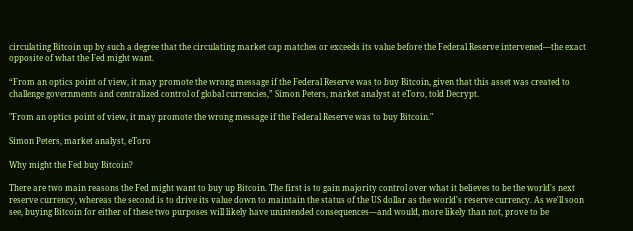circulating Bitcoin up by such a degree that the circulating market cap matches or exceeds its value before the Federal Reserve intervened—the exact opposite of what the Fed might want.

“From an optics point of view, it may promote the wrong message if the Federal Reserve was to buy Bitcoin, given that this asset was created to challenge governments and centralized control of global currencies,” Simon Peters, market analyst at eToro, told Decrypt.

"From an optics point of view, it may promote the wrong message if the Federal Reserve was to buy Bitcoin."

Simon Peters, market analyst, eToro

Why might the Fed buy Bitcoin?

There are two main reasons the Fed might want to buy up Bitcoin. The first is to gain majority control over what it believes to be the world's next reserve currency, whereas the second is to drive its value down to maintain the status of the US dollar as the world's reserve currency. As we'll soon see, buying Bitcoin for either of these two purposes will likely have unintended consequences—and would, more likely than not, prove to be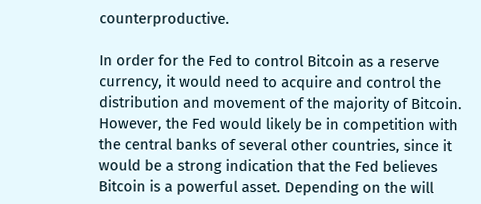counterproductive.

In order for the Fed to control Bitcoin as a reserve currency, it would need to acquire and control the distribution and movement of the majority of Bitcoin. However, the Fed would likely be in competition with the central banks of several other countries, since it would be a strong indication that the Fed believes Bitcoin is a powerful asset. Depending on the will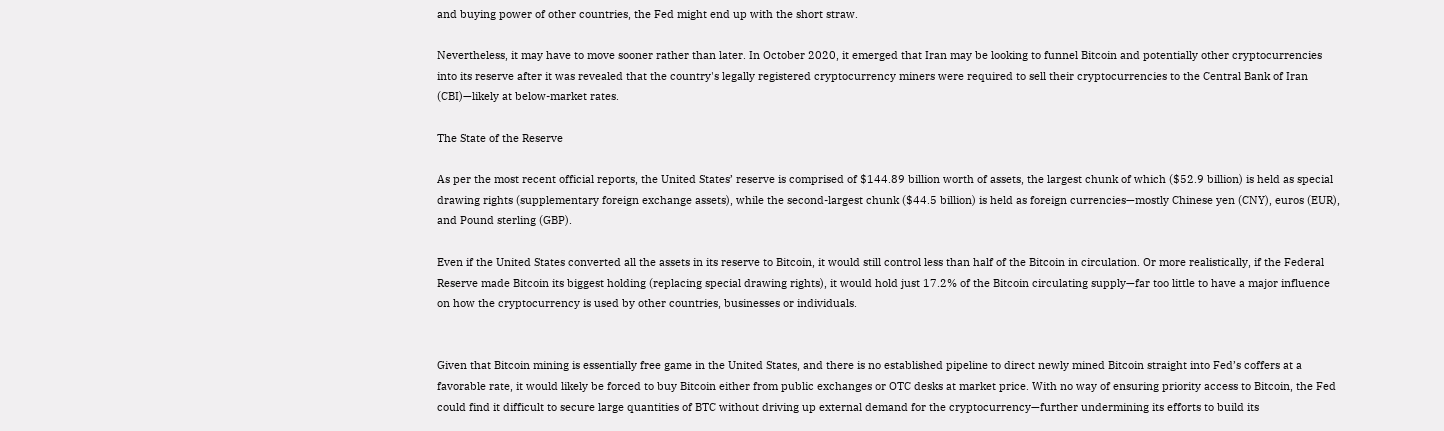and buying power of other countries, the Fed might end up with the short straw.

Nevertheless, it may have to move sooner rather than later. In October 2020, it emerged that Iran may be looking to funnel Bitcoin and potentially other cryptocurrencies into its reserve after it was revealed that the country's legally registered cryptocurrency miners were required to sell their cryptocurrencies to the Central Bank of Iran (CBI)—likely at below-market rates.

The State of the Reserve

As per the most recent official reports, the United States’ reserve is comprised of $144.89 billion worth of assets, the largest chunk of which ($52.9 billion) is held as special drawing rights (supplementary foreign exchange assets), while the second-largest chunk ($44.5 billion) is held as foreign currencies—mostly Chinese yen (CNY), euros (EUR), and Pound sterling (GBP).

Even if the United States converted all the assets in its reserve to Bitcoin, it would still control less than half of the Bitcoin in circulation. Or more realistically, if the Federal Reserve made Bitcoin its biggest holding (replacing special drawing rights), it would hold just 17.2% of the Bitcoin circulating supply—far too little to have a major influence on how the cryptocurrency is used by other countries, businesses or individuals.


Given that Bitcoin mining is essentially free game in the United States, and there is no established pipeline to direct newly mined Bitcoin straight into Fed’s coffers at a favorable rate, it would likely be forced to buy Bitcoin either from public exchanges or OTC desks at market price. With no way of ensuring priority access to Bitcoin, the Fed could find it difficult to secure large quantities of BTC without driving up external demand for the cryptocurrency—further undermining its efforts to build its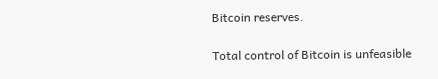Bitcoin reserves.

Total control of Bitcoin is unfeasible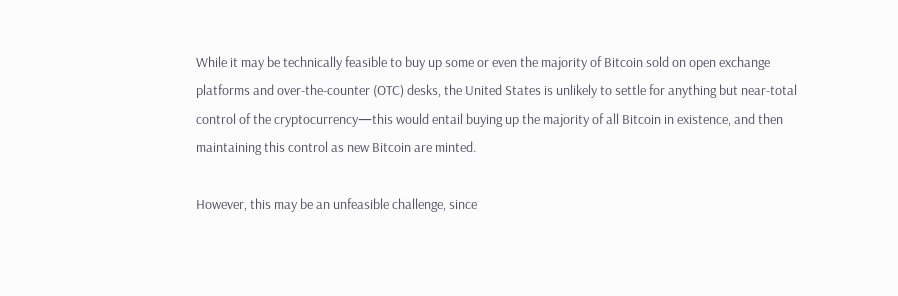While it may be technically feasible to buy up some or even the majority of Bitcoin sold on open exchange platforms and over-the-counter (OTC) desks, the United States is unlikely to settle for anything but near-total control of the cryptocurrency—this would entail buying up the majority of all Bitcoin in existence, and then maintaining this control as new Bitcoin are minted.

However, this may be an unfeasible challenge, since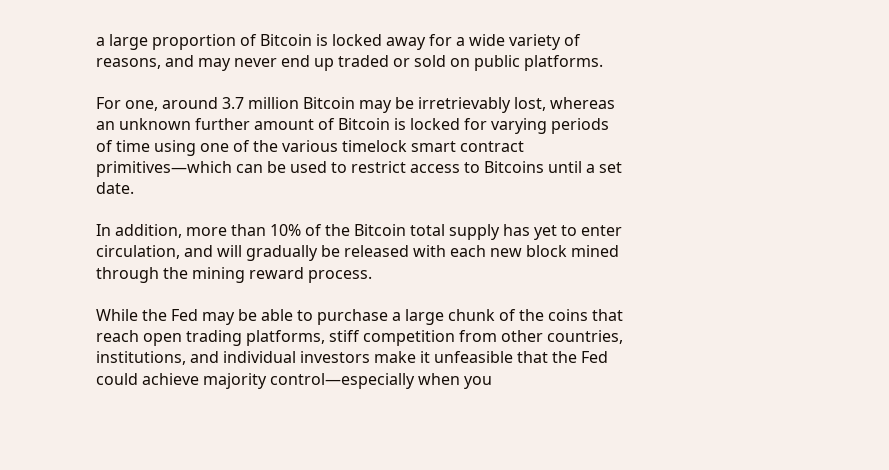a large proportion of Bitcoin is locked away for a wide variety of reasons, and may never end up traded or sold on public platforms.

For one, around 3.7 million Bitcoin may be irretrievably lost, whereas an unknown further amount of Bitcoin is locked for varying periods of time using one of the various timelock smart contract primitives—which can be used to restrict access to Bitcoins until a set date.

In addition, more than 10% of the Bitcoin total supply has yet to enter circulation, and will gradually be released with each new block mined through the mining reward process.

While the Fed may be able to purchase a large chunk of the coins that reach open trading platforms, stiff competition from other countries, institutions, and individual investors make it unfeasible that the Fed could achieve majority control—especially when you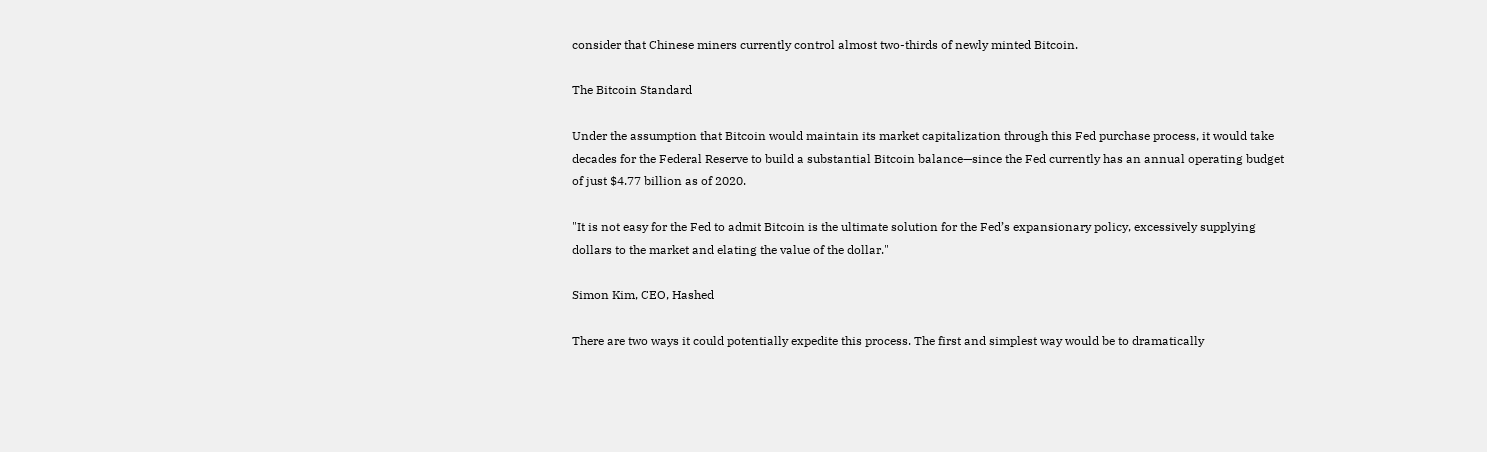consider that Chinese miners currently control almost two-thirds of newly minted Bitcoin.

The Bitcoin Standard

Under the assumption that Bitcoin would maintain its market capitalization through this Fed purchase process, it would take decades for the Federal Reserve to build a substantial Bitcoin balance—since the Fed currently has an annual operating budget of just $4.77 billion as of 2020.

"It is not easy for the Fed to admit Bitcoin is the ultimate solution for the Fed’s expansionary policy, excessively supplying dollars to the market and elating the value of the dollar."

Simon Kim, CEO, Hashed

There are two ways it could potentially expedite this process. The first and simplest way would be to dramatically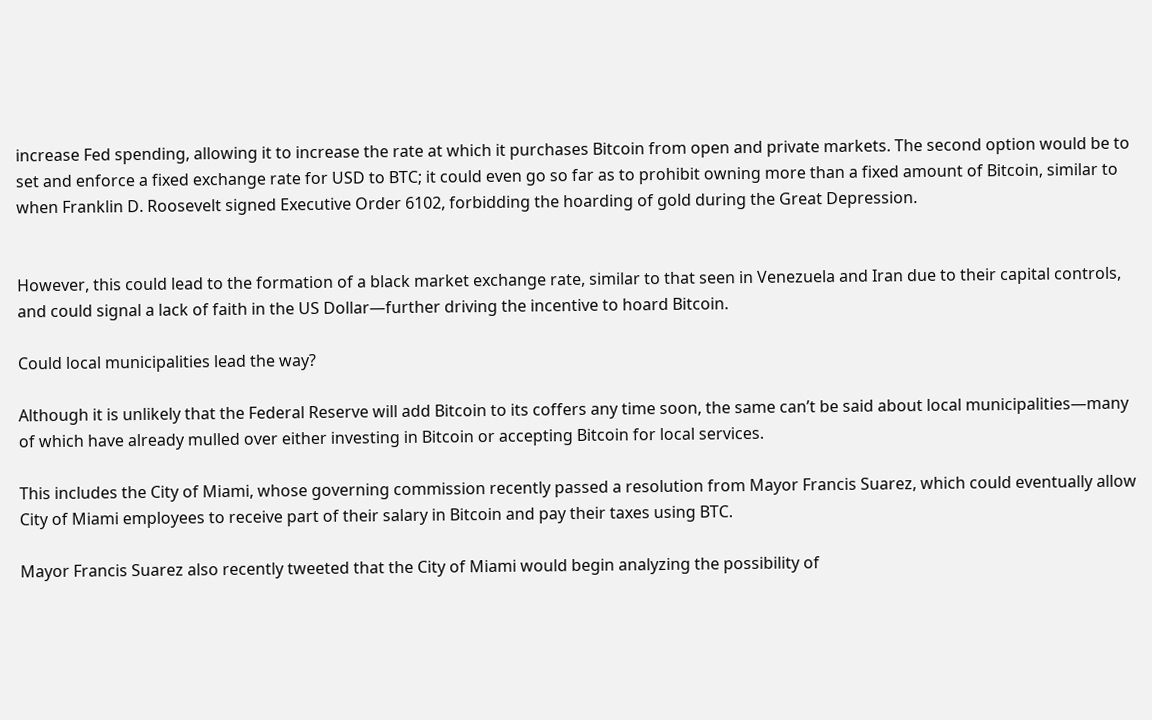increase Fed spending, allowing it to increase the rate at which it purchases Bitcoin from open and private markets. The second option would be to set and enforce a fixed exchange rate for USD to BTC; it could even go so far as to prohibit owning more than a fixed amount of Bitcoin, similar to when Franklin D. Roosevelt signed Executive Order 6102, forbidding the hoarding of gold during the Great Depression.


However, this could lead to the formation of a black market exchange rate, similar to that seen in Venezuela and Iran due to their capital controls, and could signal a lack of faith in the US Dollar—further driving the incentive to hoard Bitcoin.

Could local municipalities lead the way?

Although it is unlikely that the Federal Reserve will add Bitcoin to its coffers any time soon, the same can’t be said about local municipalities—many of which have already mulled over either investing in Bitcoin or accepting Bitcoin for local services.

This includes the City of Miami, whose governing commission recently passed a resolution from Mayor Francis Suarez, which could eventually allow City of Miami employees to receive part of their salary in Bitcoin and pay their taxes using BTC.

Mayor Francis Suarez also recently tweeted that the City of Miami would begin analyzing the possibility of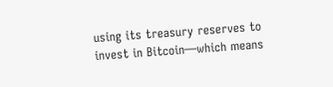using its treasury reserves to invest in Bitcoin—which means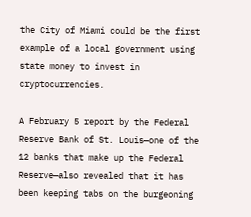the City of Miami could be the first example of a local government using state money to invest in cryptocurrencies.

A February 5 report by the Federal Reserve Bank of St. Louis—one of the 12 banks that make up the Federal Reserve—also revealed that it has been keeping tabs on the burgeoning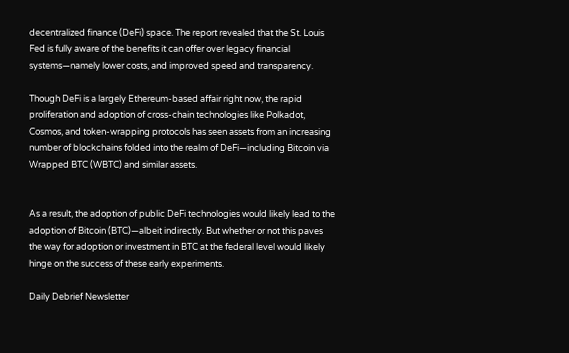decentralized finance (DeFi) space. The report revealed that the St. Louis Fed is fully aware of the benefits it can offer over legacy financial systems—namely lower costs, and improved speed and transparency.

Though DeFi is a largely Ethereum-based affair right now, the rapid proliferation and adoption of cross-chain technologies like Polkadot, Cosmos, and token-wrapping protocols has seen assets from an increasing number of blockchains folded into the realm of DeFi—including Bitcoin via Wrapped BTC (WBTC) and similar assets.


As a result, the adoption of public DeFi technologies would likely lead to the adoption of Bitcoin (BTC)—albeit indirectly. But whether or not this paves the way for adoption or investment in BTC at the federal level would likely hinge on the success of these early experiments.

Daily Debrief Newsletter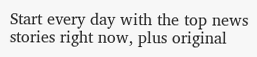Start every day with the top news stories right now, plus original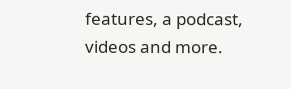features, a podcast, videos and more.